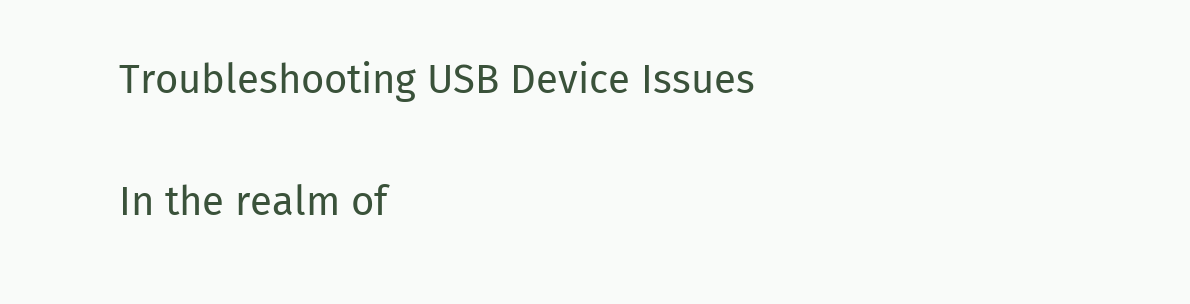Troubleshooting USB Device Issues

In the realm of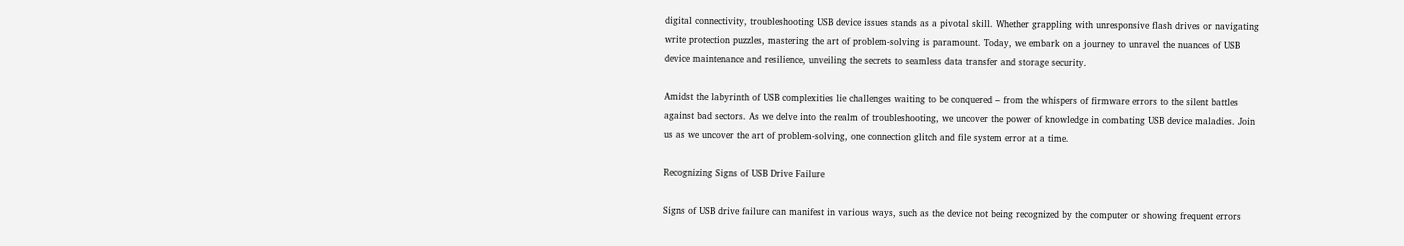digital connectivity, troubleshooting USB device issues stands as a pivotal skill. Whether grappling with unresponsive flash drives or navigating write protection puzzles, mastering the art of problem-solving is paramount. Today, we embark on a journey to unravel the nuances of USB device maintenance and resilience, unveiling the secrets to seamless data transfer and storage security.

Amidst the labyrinth of USB complexities lie challenges waiting to be conquered – from the whispers of firmware errors to the silent battles against bad sectors. As we delve into the realm of troubleshooting, we uncover the power of knowledge in combating USB device maladies. Join us as we uncover the art of problem-solving, one connection glitch and file system error at a time.

Recognizing Signs of USB Drive Failure

Signs of USB drive failure can manifest in various ways, such as the device not being recognized by the computer or showing frequent errors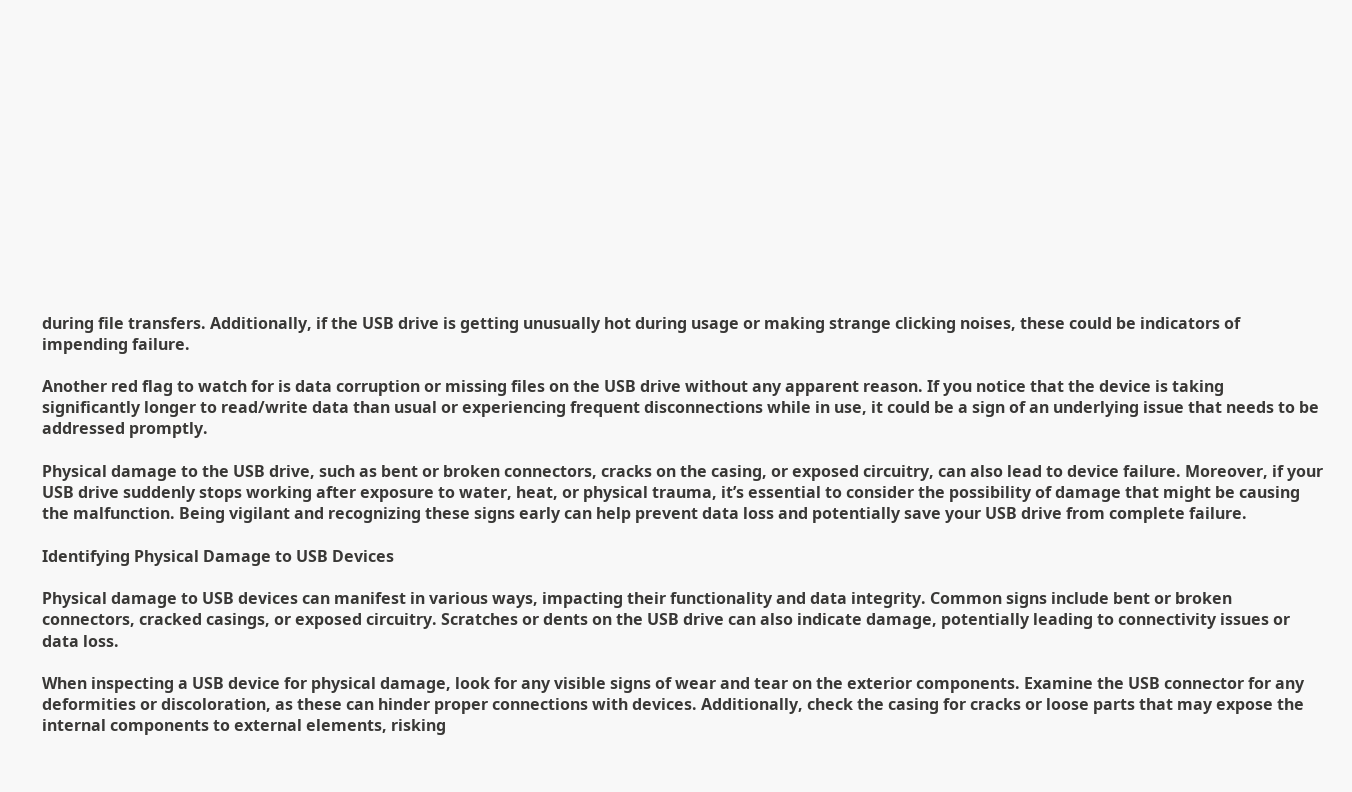during file transfers. Additionally, if the USB drive is getting unusually hot during usage or making strange clicking noises, these could be indicators of impending failure.

Another red flag to watch for is data corruption or missing files on the USB drive without any apparent reason. If you notice that the device is taking significantly longer to read/write data than usual or experiencing frequent disconnections while in use, it could be a sign of an underlying issue that needs to be addressed promptly.

Physical damage to the USB drive, such as bent or broken connectors, cracks on the casing, or exposed circuitry, can also lead to device failure. Moreover, if your USB drive suddenly stops working after exposure to water, heat, or physical trauma, it’s essential to consider the possibility of damage that might be causing the malfunction. Being vigilant and recognizing these signs early can help prevent data loss and potentially save your USB drive from complete failure.

Identifying Physical Damage to USB Devices

Physical damage to USB devices can manifest in various ways, impacting their functionality and data integrity. Common signs include bent or broken connectors, cracked casings, or exposed circuitry. Scratches or dents on the USB drive can also indicate damage, potentially leading to connectivity issues or data loss.

When inspecting a USB device for physical damage, look for any visible signs of wear and tear on the exterior components. Examine the USB connector for any deformities or discoloration, as these can hinder proper connections with devices. Additionally, check the casing for cracks or loose parts that may expose the internal components to external elements, risking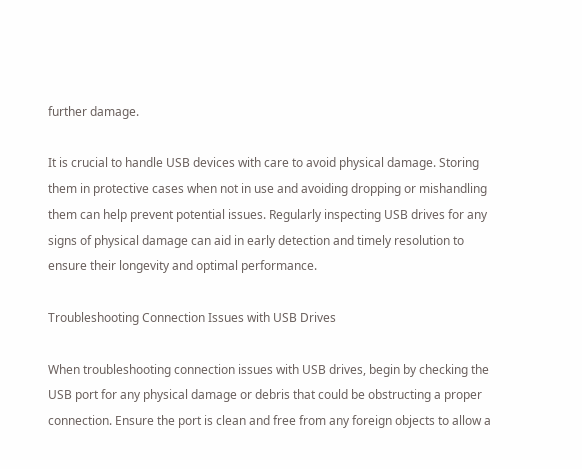further damage.

It is crucial to handle USB devices with care to avoid physical damage. Storing them in protective cases when not in use and avoiding dropping or mishandling them can help prevent potential issues. Regularly inspecting USB drives for any signs of physical damage can aid in early detection and timely resolution to ensure their longevity and optimal performance.

Troubleshooting Connection Issues with USB Drives

When troubleshooting connection issues with USB drives, begin by checking the USB port for any physical damage or debris that could be obstructing a proper connection. Ensure the port is clean and free from any foreign objects to allow a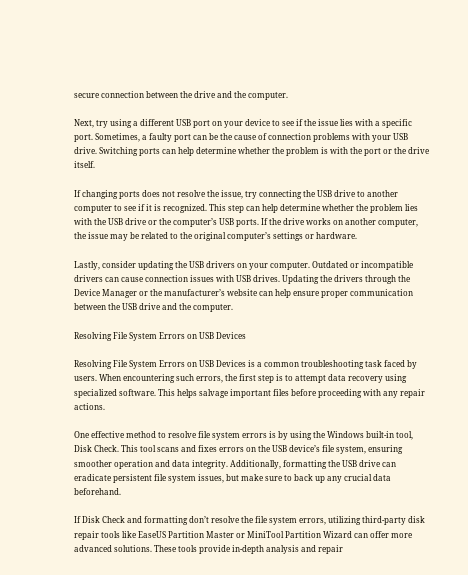secure connection between the drive and the computer.

Next, try using a different USB port on your device to see if the issue lies with a specific port. Sometimes, a faulty port can be the cause of connection problems with your USB drive. Switching ports can help determine whether the problem is with the port or the drive itself.

If changing ports does not resolve the issue, try connecting the USB drive to another computer to see if it is recognized. This step can help determine whether the problem lies with the USB drive or the computer’s USB ports. If the drive works on another computer, the issue may be related to the original computer’s settings or hardware.

Lastly, consider updating the USB drivers on your computer. Outdated or incompatible drivers can cause connection issues with USB drives. Updating the drivers through the Device Manager or the manufacturer’s website can help ensure proper communication between the USB drive and the computer.

Resolving File System Errors on USB Devices

Resolving File System Errors on USB Devices is a common troubleshooting task faced by users. When encountering such errors, the first step is to attempt data recovery using specialized software. This helps salvage important files before proceeding with any repair actions.

One effective method to resolve file system errors is by using the Windows built-in tool, Disk Check. This tool scans and fixes errors on the USB device’s file system, ensuring smoother operation and data integrity. Additionally, formatting the USB drive can eradicate persistent file system issues, but make sure to back up any crucial data beforehand.

If Disk Check and formatting don’t resolve the file system errors, utilizing third-party disk repair tools like EaseUS Partition Master or MiniTool Partition Wizard can offer more advanced solutions. These tools provide in-depth analysis and repair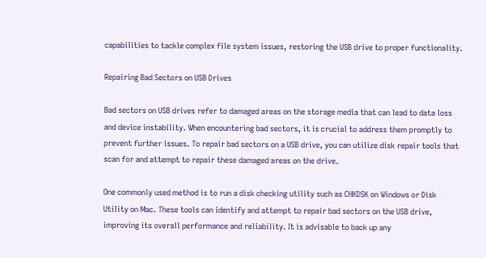capabilities to tackle complex file system issues, restoring the USB drive to proper functionality.

Repairing Bad Sectors on USB Drives

Bad sectors on USB drives refer to damaged areas on the storage media that can lead to data loss and device instability. When encountering bad sectors, it is crucial to address them promptly to prevent further issues. To repair bad sectors on a USB drive, you can utilize disk repair tools that scan for and attempt to repair these damaged areas on the drive.

One commonly used method is to run a disk checking utility such as CHKDSK on Windows or Disk Utility on Mac. These tools can identify and attempt to repair bad sectors on the USB drive, improving its overall performance and reliability. It is advisable to back up any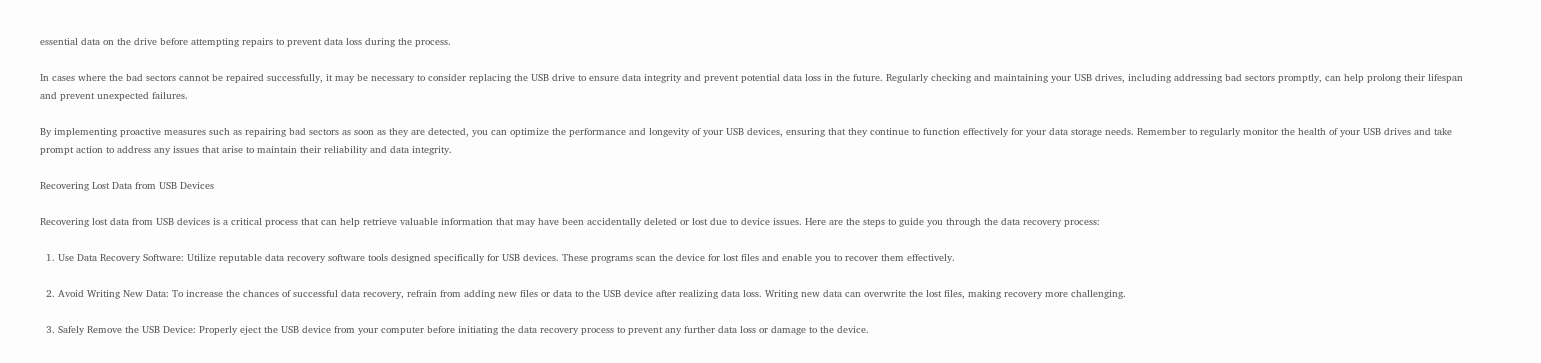essential data on the drive before attempting repairs to prevent data loss during the process.

In cases where the bad sectors cannot be repaired successfully, it may be necessary to consider replacing the USB drive to ensure data integrity and prevent potential data loss in the future. Regularly checking and maintaining your USB drives, including addressing bad sectors promptly, can help prolong their lifespan and prevent unexpected failures.

By implementing proactive measures such as repairing bad sectors as soon as they are detected, you can optimize the performance and longevity of your USB devices, ensuring that they continue to function effectively for your data storage needs. Remember to regularly monitor the health of your USB drives and take prompt action to address any issues that arise to maintain their reliability and data integrity.

Recovering Lost Data from USB Devices

Recovering lost data from USB devices is a critical process that can help retrieve valuable information that may have been accidentally deleted or lost due to device issues. Here are the steps to guide you through the data recovery process:

  1. Use Data Recovery Software: Utilize reputable data recovery software tools designed specifically for USB devices. These programs scan the device for lost files and enable you to recover them effectively.

  2. Avoid Writing New Data: To increase the chances of successful data recovery, refrain from adding new files or data to the USB device after realizing data loss. Writing new data can overwrite the lost files, making recovery more challenging.

  3. Safely Remove the USB Device: Properly eject the USB device from your computer before initiating the data recovery process to prevent any further data loss or damage to the device.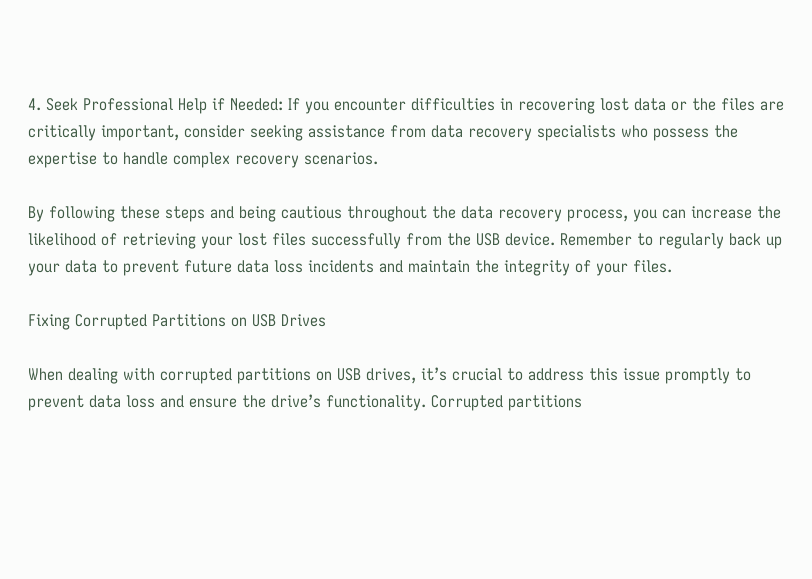4. Seek Professional Help if Needed: If you encounter difficulties in recovering lost data or the files are critically important, consider seeking assistance from data recovery specialists who possess the expertise to handle complex recovery scenarios.

By following these steps and being cautious throughout the data recovery process, you can increase the likelihood of retrieving your lost files successfully from the USB device. Remember to regularly back up your data to prevent future data loss incidents and maintain the integrity of your files.

Fixing Corrupted Partitions on USB Drives

When dealing with corrupted partitions on USB drives, it’s crucial to address this issue promptly to prevent data loss and ensure the drive’s functionality. Corrupted partitions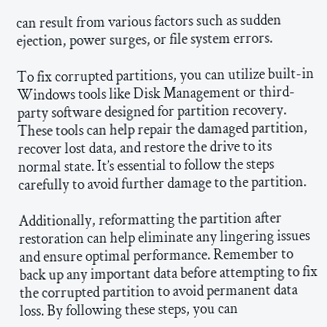can result from various factors such as sudden ejection, power surges, or file system errors.

To fix corrupted partitions, you can utilize built-in Windows tools like Disk Management or third-party software designed for partition recovery. These tools can help repair the damaged partition, recover lost data, and restore the drive to its normal state. It’s essential to follow the steps carefully to avoid further damage to the partition.

Additionally, reformatting the partition after restoration can help eliminate any lingering issues and ensure optimal performance. Remember to back up any important data before attempting to fix the corrupted partition to avoid permanent data loss. By following these steps, you can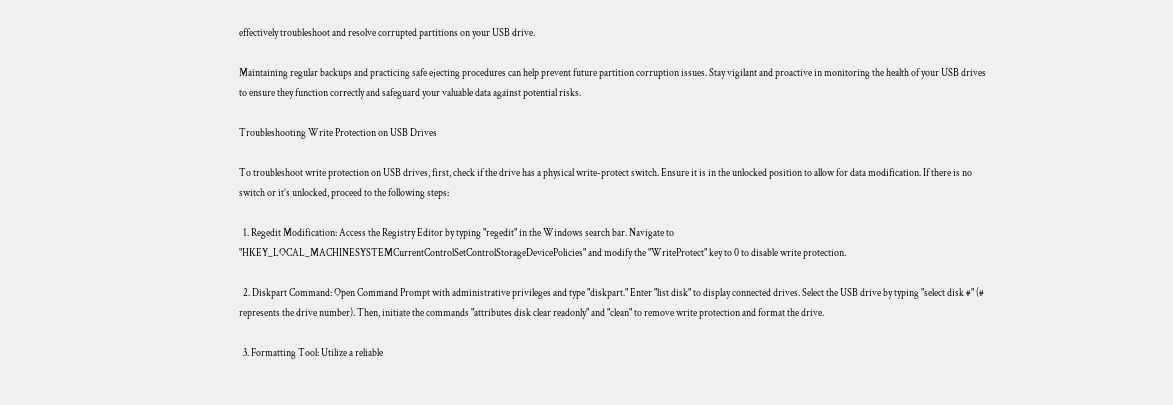effectively troubleshoot and resolve corrupted partitions on your USB drive.

Maintaining regular backups and practicing safe ejecting procedures can help prevent future partition corruption issues. Stay vigilant and proactive in monitoring the health of your USB drives to ensure they function correctly and safeguard your valuable data against potential risks.

Troubleshooting Write Protection on USB Drives

To troubleshoot write protection on USB drives, first, check if the drive has a physical write-protect switch. Ensure it is in the unlocked position to allow for data modification. If there is no switch or it’s unlocked, proceed to the following steps:

  1. Regedit Modification: Access the Registry Editor by typing "regedit" in the Windows search bar. Navigate to "HKEY_LOCAL_MACHINESYSTEMCurrentControlSetControlStorageDevicePolicies" and modify the "WriteProtect" key to 0 to disable write protection.

  2. Diskpart Command: Open Command Prompt with administrative privileges and type "diskpart." Enter "list disk" to display connected drives. Select the USB drive by typing "select disk #" (# represents the drive number). Then, initiate the commands "attributes disk clear readonly" and "clean" to remove write protection and format the drive.

  3. Formatting Tool: Utilize a reliable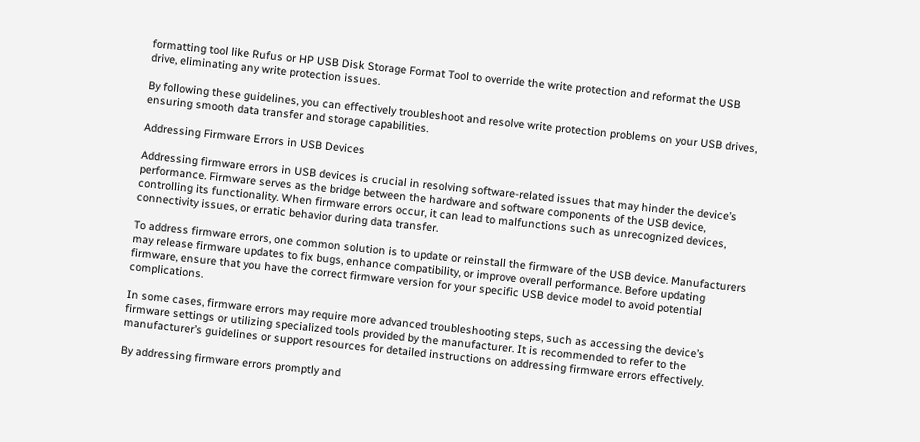formatting tool like Rufus or HP USB Disk Storage Format Tool to override the write protection and reformat the USB drive, eliminating any write protection issues.

By following these guidelines, you can effectively troubleshoot and resolve write protection problems on your USB drives, ensuring smooth data transfer and storage capabilities.

Addressing Firmware Errors in USB Devices

Addressing firmware errors in USB devices is crucial in resolving software-related issues that may hinder the device’s performance. Firmware serves as the bridge between the hardware and software components of the USB device, controlling its functionality. When firmware errors occur, it can lead to malfunctions such as unrecognized devices, connectivity issues, or erratic behavior during data transfer.

To address firmware errors, one common solution is to update or reinstall the firmware of the USB device. Manufacturers may release firmware updates to fix bugs, enhance compatibility, or improve overall performance. Before updating firmware, ensure that you have the correct firmware version for your specific USB device model to avoid potential complications.

In some cases, firmware errors may require more advanced troubleshooting steps, such as accessing the device’s firmware settings or utilizing specialized tools provided by the manufacturer. It is recommended to refer to the manufacturer’s guidelines or support resources for detailed instructions on addressing firmware errors effectively.

By addressing firmware errors promptly and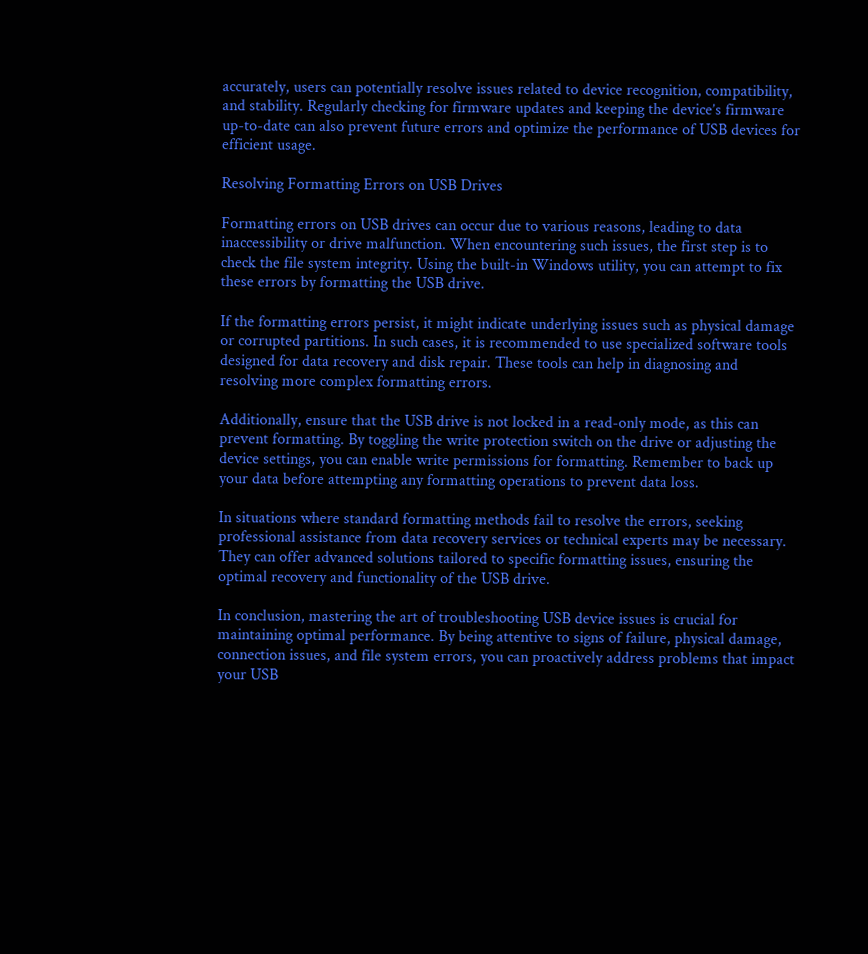accurately, users can potentially resolve issues related to device recognition, compatibility, and stability. Regularly checking for firmware updates and keeping the device’s firmware up-to-date can also prevent future errors and optimize the performance of USB devices for efficient usage.

Resolving Formatting Errors on USB Drives

Formatting errors on USB drives can occur due to various reasons, leading to data inaccessibility or drive malfunction. When encountering such issues, the first step is to check the file system integrity. Using the built-in Windows utility, you can attempt to fix these errors by formatting the USB drive.

If the formatting errors persist, it might indicate underlying issues such as physical damage or corrupted partitions. In such cases, it is recommended to use specialized software tools designed for data recovery and disk repair. These tools can help in diagnosing and resolving more complex formatting errors.

Additionally, ensure that the USB drive is not locked in a read-only mode, as this can prevent formatting. By toggling the write protection switch on the drive or adjusting the device settings, you can enable write permissions for formatting. Remember to back up your data before attempting any formatting operations to prevent data loss.

In situations where standard formatting methods fail to resolve the errors, seeking professional assistance from data recovery services or technical experts may be necessary. They can offer advanced solutions tailored to specific formatting issues, ensuring the optimal recovery and functionality of the USB drive.

In conclusion, mastering the art of troubleshooting USB device issues is crucial for maintaining optimal performance. By being attentive to signs of failure, physical damage, connection issues, and file system errors, you can proactively address problems that impact your USB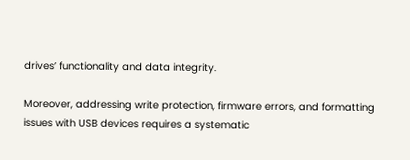drives’ functionality and data integrity.

Moreover, addressing write protection, firmware errors, and formatting issues with USB devices requires a systematic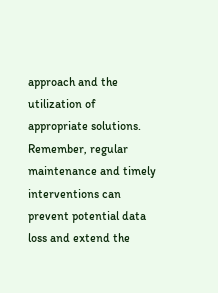approach and the utilization of appropriate solutions. Remember, regular maintenance and timely interventions can prevent potential data loss and extend the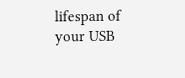lifespan of your USB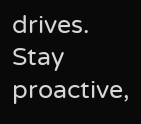drives. Stay proactive,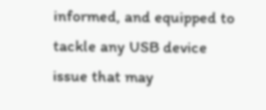informed, and equipped to tackle any USB device issue that may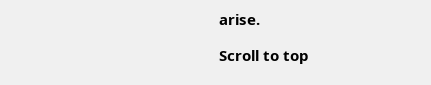arise.

Scroll to top